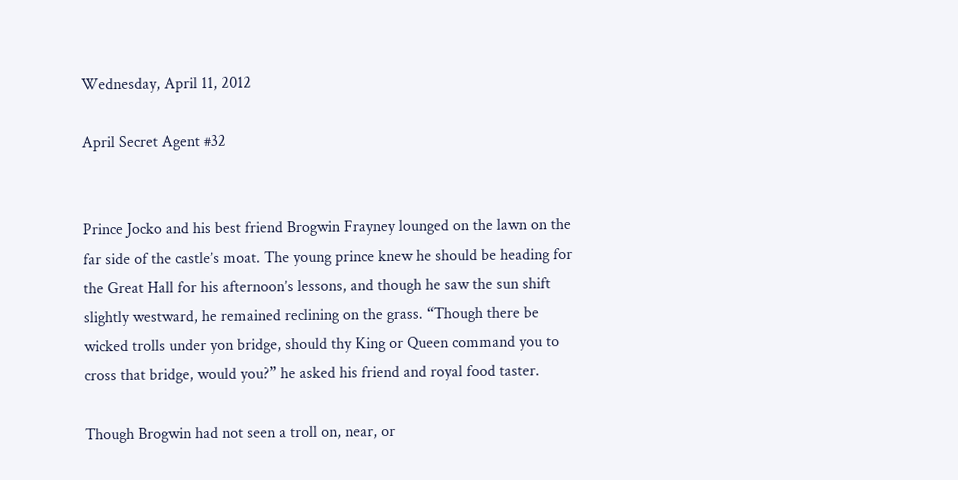Wednesday, April 11, 2012

April Secret Agent #32


Prince Jocko and his best friend Brogwin Frayney lounged on the lawn on the far side of the castle’s moat. The young prince knew he should be heading for the Great Hall for his afternoon’s lessons, and though he saw the sun shift slightly westward, he remained reclining on the grass. “Though there be wicked trolls under yon bridge, should thy King or Queen command you to cross that bridge, would you?” he asked his friend and royal food taster.

Though Brogwin had not seen a troll on, near, or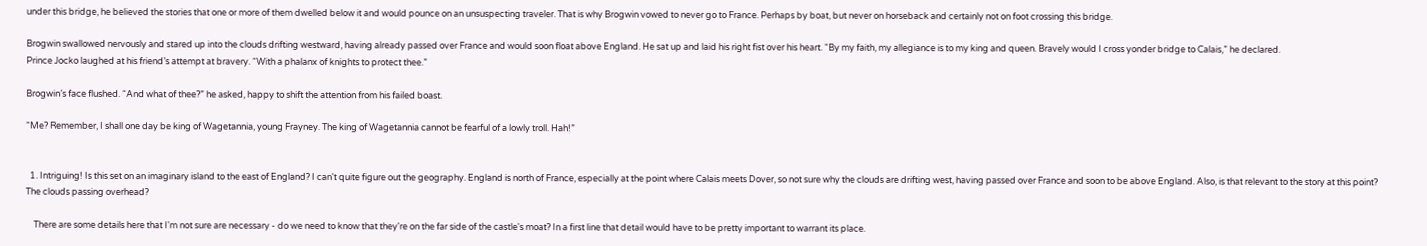under this bridge, he believed the stories that one or more of them dwelled below it and would pounce on an unsuspecting traveler. That is why Brogwin vowed to never go to France. Perhaps by boat, but never on horseback and certainly not on foot crossing this bridge.

Brogwin swallowed nervously and stared up into the clouds drifting westward, having already passed over France and would soon float above England. He sat up and laid his right fist over his heart. “By my faith, my allegiance is to my king and queen. Bravely would I cross yonder bridge to Calais,” he declared.
Prince Jocko laughed at his friend’s attempt at bravery. “With a phalanx of knights to protect thee.”

Brogwin’s face flushed. “And what of thee?” he asked, happy to shift the attention from his failed boast.

“Me? Remember, I shall one day be king of Wagetannia, young Frayney. The king of Wagetannia cannot be fearful of a lowly troll. Hah!”


  1. Intriguing! Is this set on an imaginary island to the east of England? I can't quite figure out the geography. England is north of France, especially at the point where Calais meets Dover, so not sure why the clouds are drifting west, having passed over France and soon to be above England. Also, is that relevant to the story at this point? The clouds passing overhead?

    There are some details here that I'm not sure are necessary - do we need to know that they're on the far side of the castle's moat? In a first line that detail would have to be pretty important to warrant its place.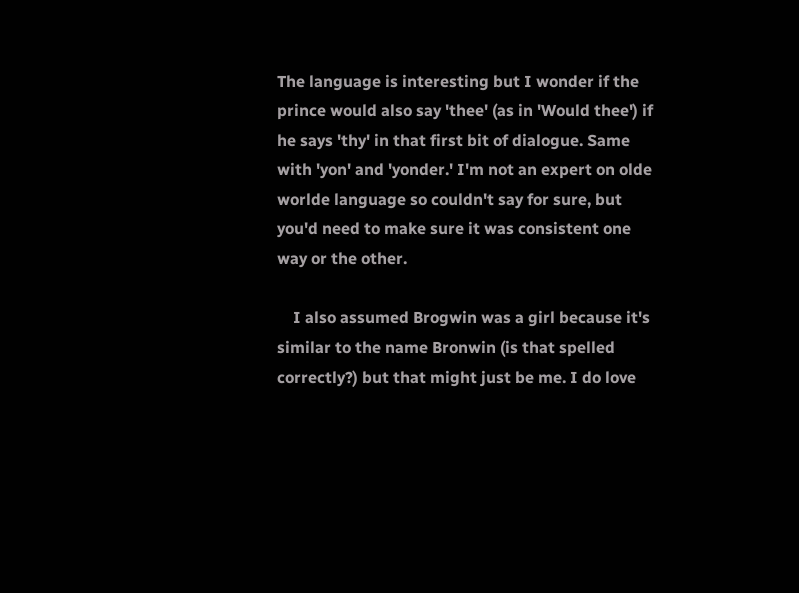The language is interesting but I wonder if the prince would also say 'thee' (as in 'Would thee') if he says 'thy' in that first bit of dialogue. Same with 'yon' and 'yonder.' I'm not an expert on olde worlde language so couldn't say for sure, but you'd need to make sure it was consistent one way or the other.

    I also assumed Brogwin was a girl because it's similar to the name Bronwin (is that spelled correctly?) but that might just be me. I do love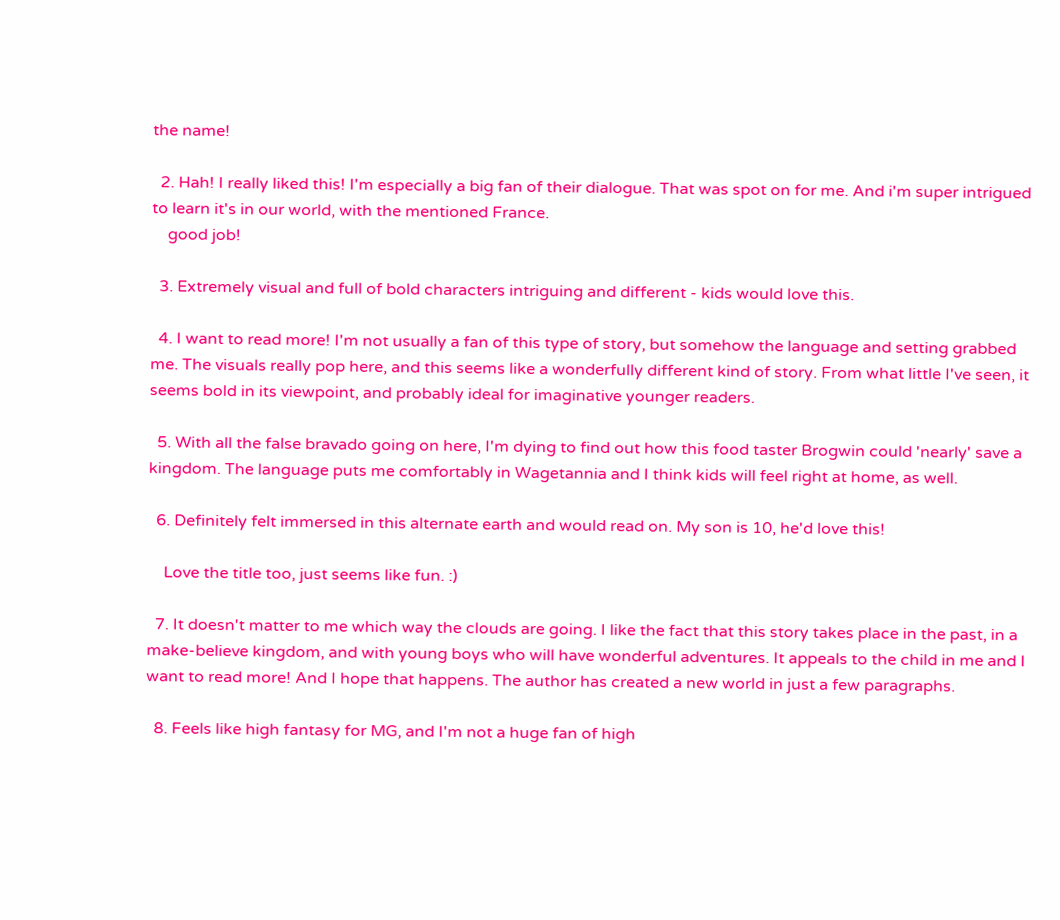the name!

  2. Hah! I really liked this! I'm especially a big fan of their dialogue. That was spot on for me. And i'm super intrigued to learn it's in our world, with the mentioned France.
    good job!

  3. Extremely visual and full of bold characters intriguing and different - kids would love this.

  4. I want to read more! I'm not usually a fan of this type of story, but somehow the language and setting grabbed me. The visuals really pop here, and this seems like a wonderfully different kind of story. From what little I've seen, it seems bold in its viewpoint, and probably ideal for imaginative younger readers.

  5. With all the false bravado going on here, I'm dying to find out how this food taster Brogwin could 'nearly' save a kingdom. The language puts me comfortably in Wagetannia and I think kids will feel right at home, as well.

  6. Definitely felt immersed in this alternate earth and would read on. My son is 10, he'd love this!

    Love the title too, just seems like fun. :)

  7. It doesn't matter to me which way the clouds are going. I like the fact that this story takes place in the past, in a make-believe kingdom, and with young boys who will have wonderful adventures. It appeals to the child in me and I want to read more! And I hope that happens. The author has created a new world in just a few paragraphs.

  8. Feels like high fantasy for MG, and I'm not a huge fan of high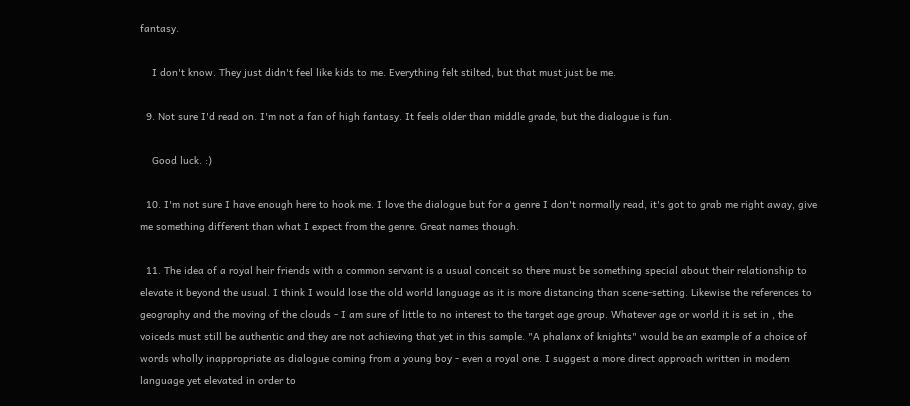fantasy.

    I don't know. They just didn't feel like kids to me. Everything felt stilted, but that must just be me.

  9. Not sure I'd read on. I'm not a fan of high fantasy. It feels older than middle grade, but the dialogue is fun.

    Good luck. :)

  10. I'm not sure I have enough here to hook me. I love the dialogue but for a genre I don't normally read, it's got to grab me right away, give me something different than what I expect from the genre. Great names though.

  11. The idea of a royal heir friends with a common servant is a usual conceit so there must be something special about their relationship to elevate it beyond the usual. I think I would lose the old world language as it is more distancing than scene-setting. Likewise the references to geography and the moving of the clouds - I am sure of little to no interest to the target age group. Whatever age or world it is set in , the voiceds must still be authentic and they are not achieving that yet in this sample. "A phalanx of knights" would be an example of a choice of words wholly inappropriate as dialogue coming from a young boy - even a royal one. I suggest a more direct approach written in modern language yet elevated in order to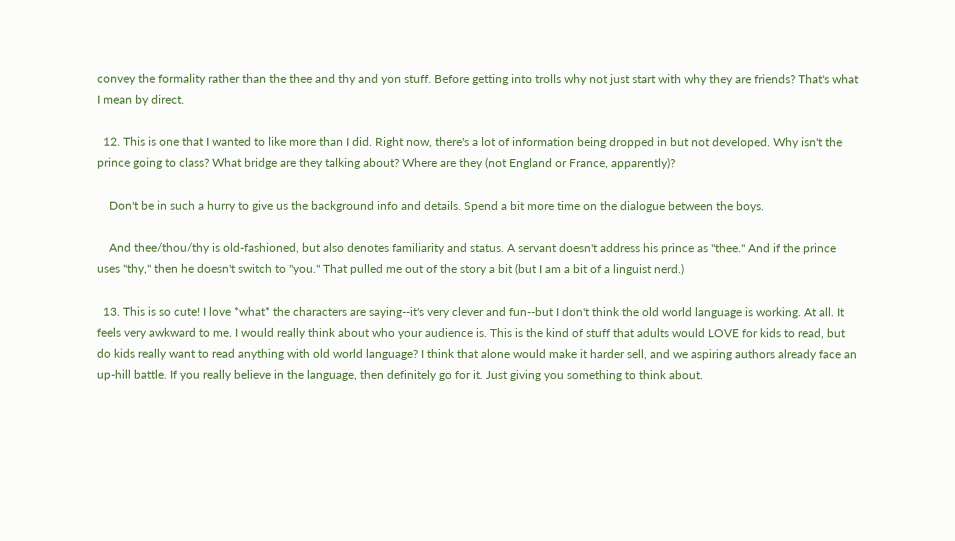convey the formality rather than the thee and thy and yon stuff. Before getting into trolls why not just start with why they are friends? That's what I mean by direct.

  12. This is one that I wanted to like more than I did. Right now, there's a lot of information being dropped in but not developed. Why isn't the prince going to class? What bridge are they talking about? Where are they (not England or France, apparently)?

    Don't be in such a hurry to give us the background info and details. Spend a bit more time on the dialogue between the boys.

    And thee/thou/thy is old-fashioned, but also denotes familiarity and status. A servant doesn't address his prince as "thee." And if the prince uses "thy," then he doesn't switch to "you." That pulled me out of the story a bit (but I am a bit of a linguist nerd.)

  13. This is so cute! I love *what* the characters are saying--it's very clever and fun--but I don't think the old world language is working. At all. It feels very awkward to me. I would really think about who your audience is. This is the kind of stuff that adults would LOVE for kids to read, but do kids really want to read anything with old world language? I think that alone would make it harder sell, and we aspiring authors already face an up-hill battle. If you really believe in the language, then definitely go for it. Just giving you something to think about.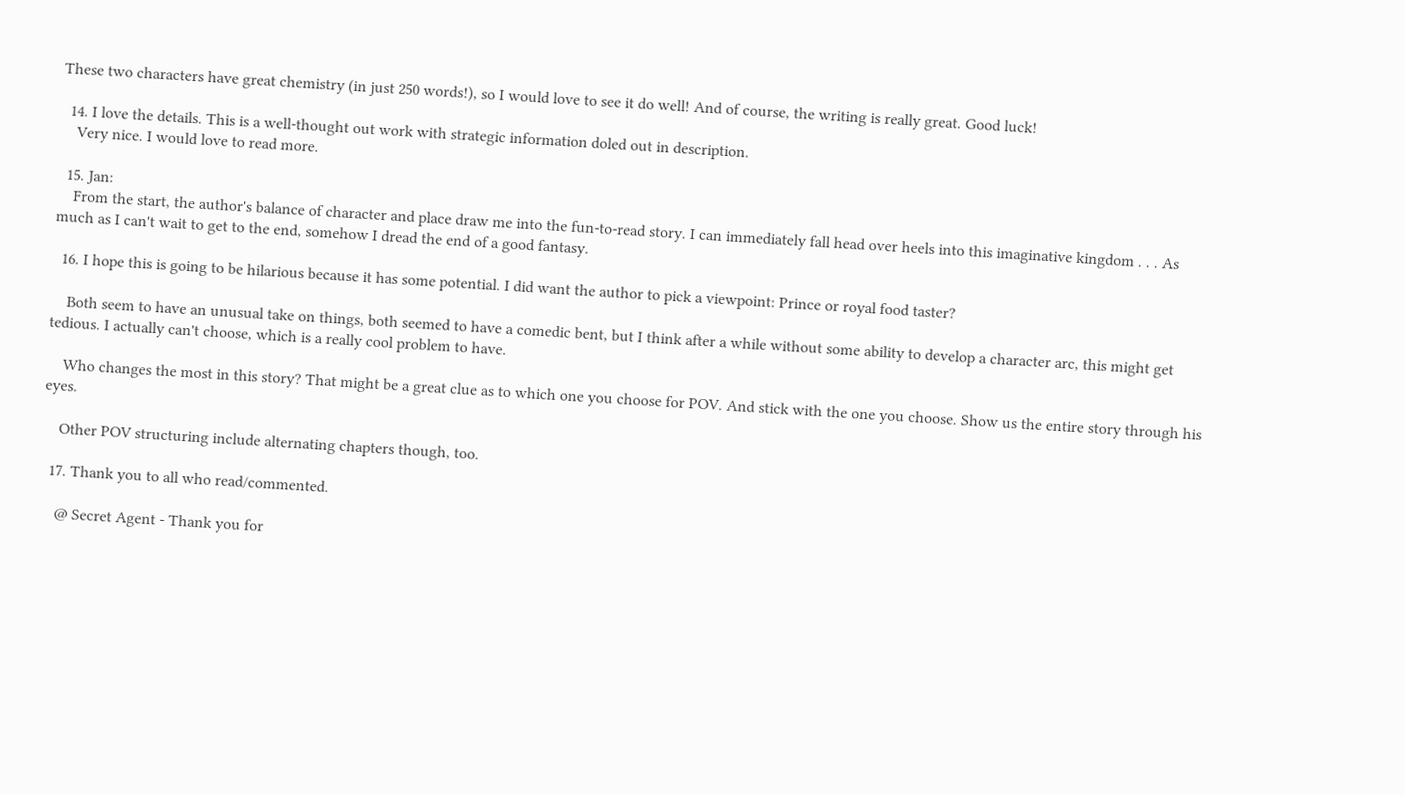These two characters have great chemistry (in just 250 words!), so I would love to see it do well! And of course, the writing is really great. Good luck!

  14. I love the details. This is a well-thought out work with strategic information doled out in description.
    Very nice. I would love to read more.

  15. Jan:
    From the start, the author's balance of character and place draw me into the fun-to-read story. I can immediately fall head over heels into this imaginative kingdom . . . As much as I can't wait to get to the end, somehow I dread the end of a good fantasy.

  16. I hope this is going to be hilarious because it has some potential. I did want the author to pick a viewpoint: Prince or royal food taster?

    Both seem to have an unusual take on things, both seemed to have a comedic bent, but I think after a while without some ability to develop a character arc, this might get tedious. I actually can't choose, which is a really cool problem to have.

    Who changes the most in this story? That might be a great clue as to which one you choose for POV. And stick with the one you choose. Show us the entire story through his eyes.

    Other POV structuring include alternating chapters though, too.

  17. Thank you to all who read/commented.

    @ Secret Agent - Thank you for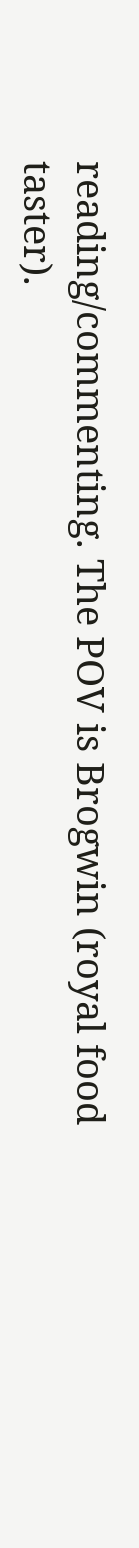reading/commenting. The POV is Brogwin (royal food taster).